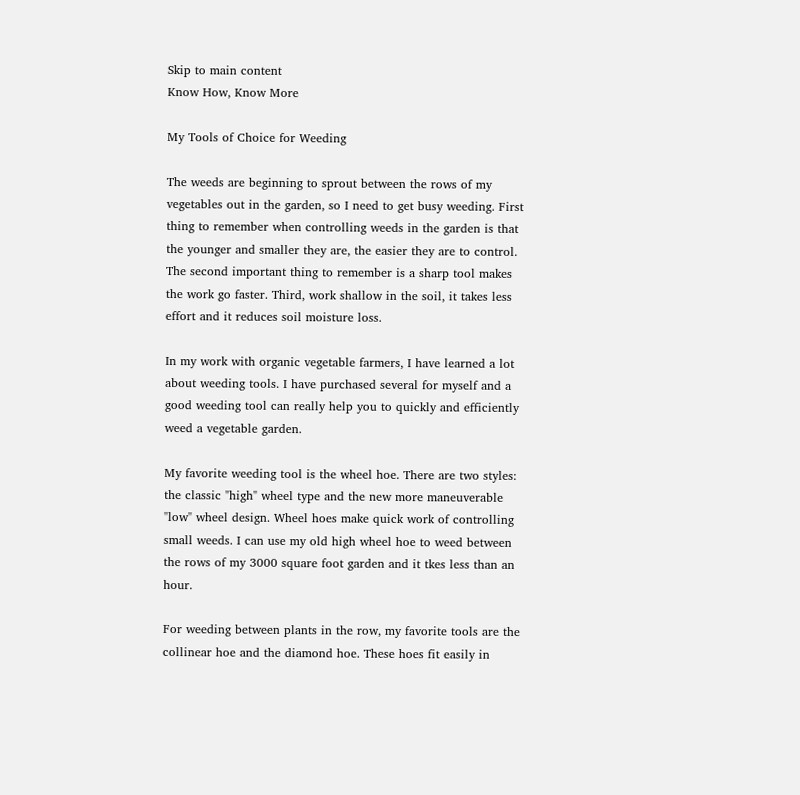Skip to main content
Know How, Know More

My Tools of Choice for Weeding

The weeds are beginning to sprout between the rows of my vegetables out in the garden, so I need to get busy weeding. First thing to remember when controlling weeds in the garden is that the younger and smaller they are, the easier they are to control. The second important thing to remember is a sharp tool makes the work go faster. Third, work shallow in the soil, it takes less effort and it reduces soil moisture loss.

In my work with organic vegetable farmers, I have learned a lot about weeding tools. I have purchased several for myself and a good weeding tool can really help you to quickly and efficiently weed a vegetable garden.

My favorite weeding tool is the wheel hoe. There are two styles: the classic "high" wheel type and the new more maneuverable "low" wheel design. Wheel hoes make quick work of controlling small weeds. I can use my old high wheel hoe to weed between the rows of my 3000 square foot garden and it tkes less than an hour.

For weeding between plants in the row, my favorite tools are the collinear hoe and the diamond hoe. These hoes fit easily in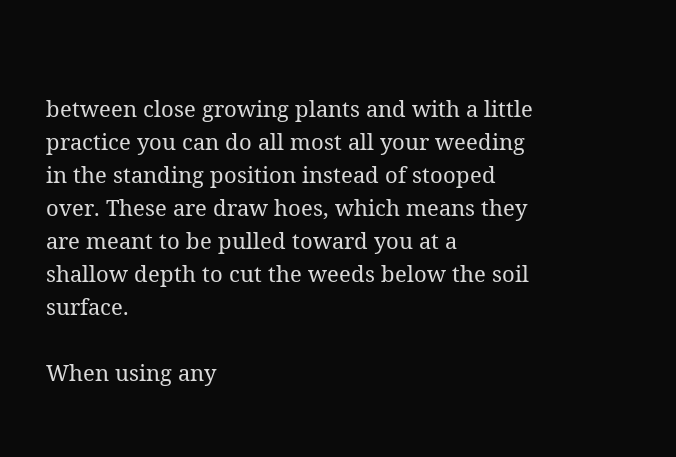between close growing plants and with a little practice you can do all most all your weeding in the standing position instead of stooped over. These are draw hoes, which means they are meant to be pulled toward you at a shallow depth to cut the weeds below the soil surface.

When using any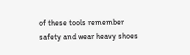of these tools remember safety and wear heavy shoes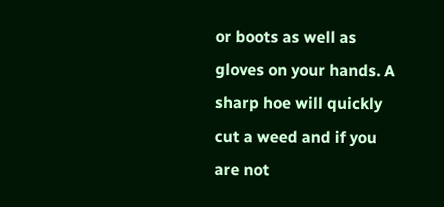or boots as well as gloves on your hands. A sharp hoe will quickly cut a weed and if you are not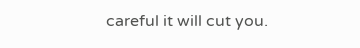careful it will cut you.